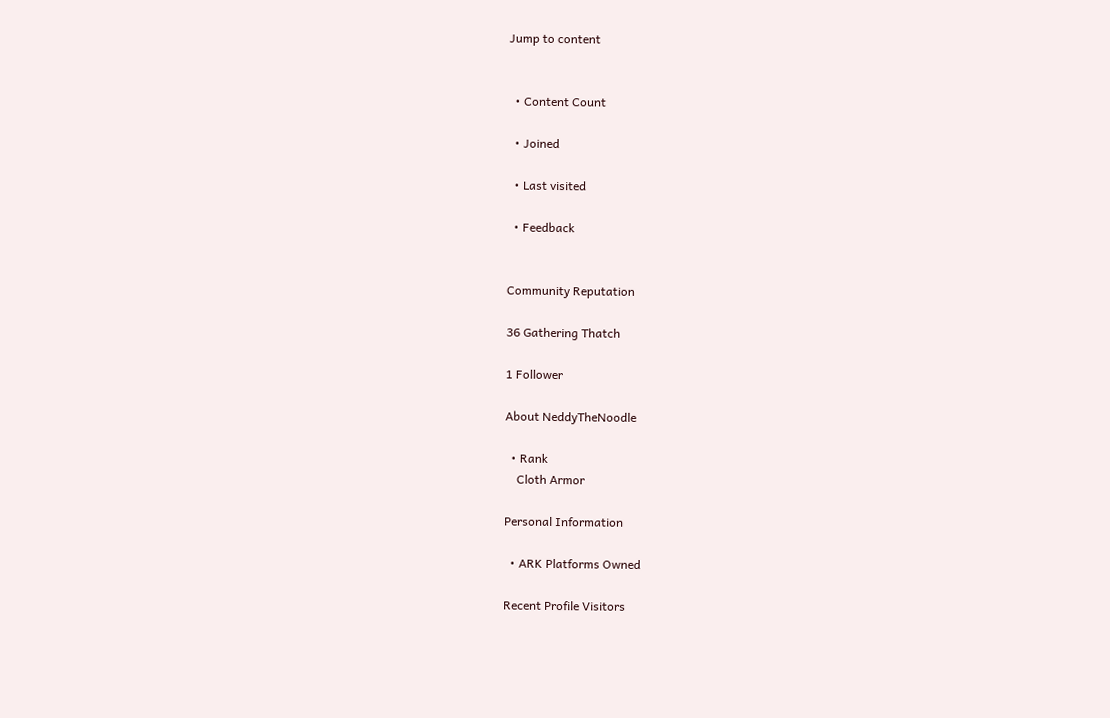Jump to content


  • Content Count

  • Joined

  • Last visited

  • Feedback


Community Reputation

36 Gathering Thatch

1 Follower

About NeddyTheNoodle

  • Rank
    Cloth Armor

Personal Information

  • ARK Platforms Owned

Recent Profile Visitors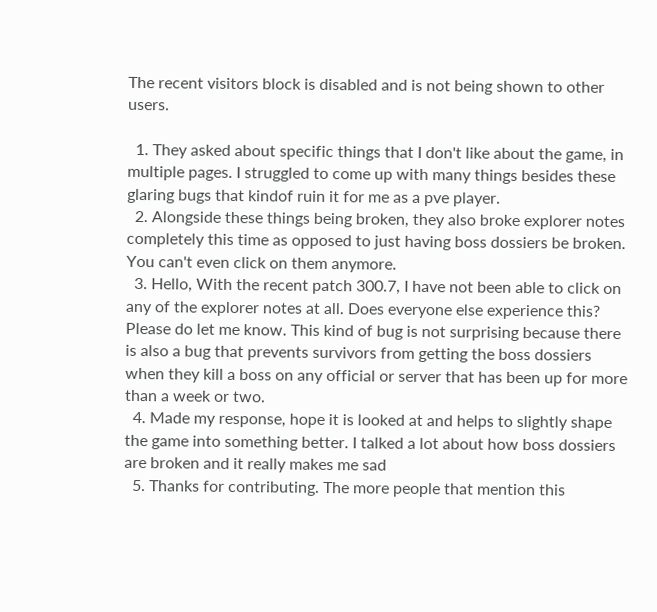The recent visitors block is disabled and is not being shown to other users.

  1. They asked about specific things that I don't like about the game, in multiple pages. I struggled to come up with many things besides these glaring bugs that kindof ruin it for me as a pve player.
  2. Alongside these things being broken, they also broke explorer notes completely this time as opposed to just having boss dossiers be broken. You can't even click on them anymore.
  3. Hello, With the recent patch 300.7, I have not been able to click on any of the explorer notes at all. Does everyone else experience this? Please do let me know. This kind of bug is not surprising because there is also a bug that prevents survivors from getting the boss dossiers when they kill a boss on any official or server that has been up for more than a week or two.
  4. Made my response, hope it is looked at and helps to slightly shape the game into something better. I talked a lot about how boss dossiers are broken and it really makes me sad
  5. Thanks for contributing. The more people that mention this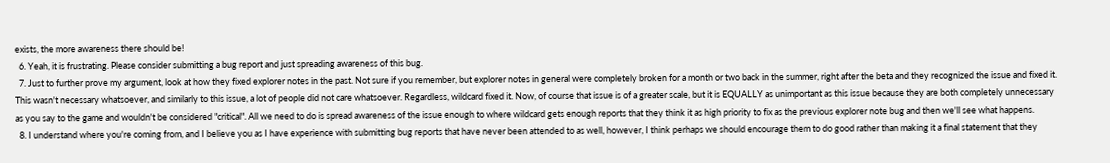exists, the more awareness there should be!
  6. Yeah, it is frustrating. Please consider submitting a bug report and just spreading awareness of this bug.
  7. Just to further prove my argument, look at how they fixed explorer notes in the past. Not sure if you remember, but explorer notes in general were completely broken for a month or two back in the summer, right after the beta and they recognized the issue and fixed it. This wasn't necessary whatsoever, and similarly to this issue, a lot of people did not care whatsoever. Regardless, wildcard fixed it. Now, of course that issue is of a greater scale, but it is EQUALLY as unimportant as this issue because they are both completely unnecessary as you say to the game and wouldn't be considered "critical". All we need to do is spread awareness of the issue enough to where wildcard gets enough reports that they think it as high priority to fix as the previous explorer note bug and then we'll see what happens.
  8. I understand where you're coming from, and I believe you as I have experience with submitting bug reports that have never been attended to as well, however, I think perhaps we should encourage them to do good rather than making it a final statement that they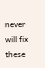never will fix these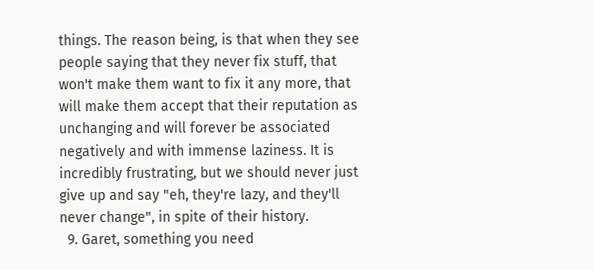things. The reason being, is that when they see people saying that they never fix stuff, that won't make them want to fix it any more, that will make them accept that their reputation as unchanging and will forever be associated negatively and with immense laziness. It is incredibly frustrating, but we should never just give up and say "eh, they're lazy, and they'll never change", in spite of their history.
  9. Garet, something you need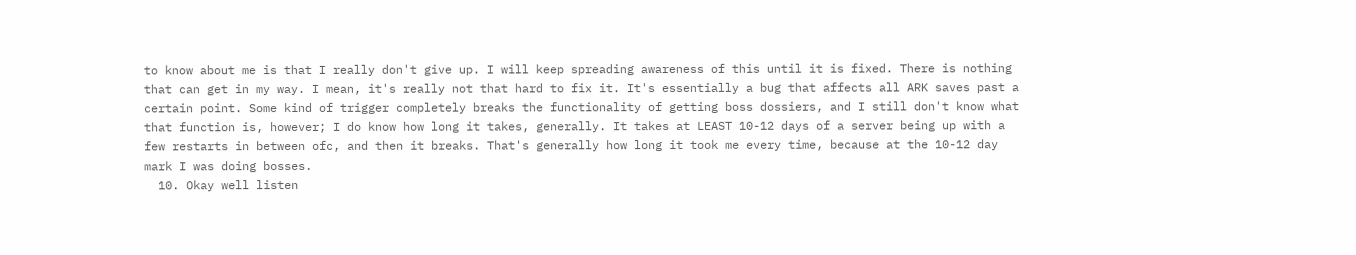to know about me is that I really don't give up. I will keep spreading awareness of this until it is fixed. There is nothing that can get in my way. I mean, it's really not that hard to fix it. It's essentially a bug that affects all ARK saves past a certain point. Some kind of trigger completely breaks the functionality of getting boss dossiers, and I still don't know what that function is, however; I do know how long it takes, generally. It takes at LEAST 10-12 days of a server being up with a few restarts in between ofc, and then it breaks. That's generally how long it took me every time, because at the 10-12 day mark I was doing bosses.
  10. Okay well listen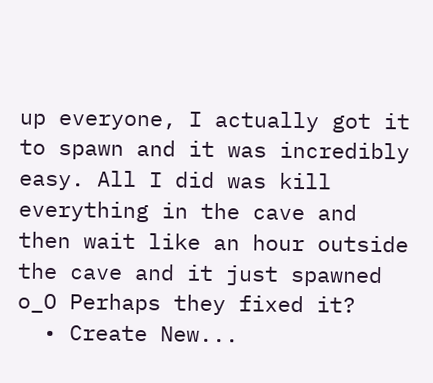up everyone, I actually got it to spawn and it was incredibly easy. All I did was kill everything in the cave and then wait like an hour outside the cave and it just spawned o_O Perhaps they fixed it?
  • Create New...